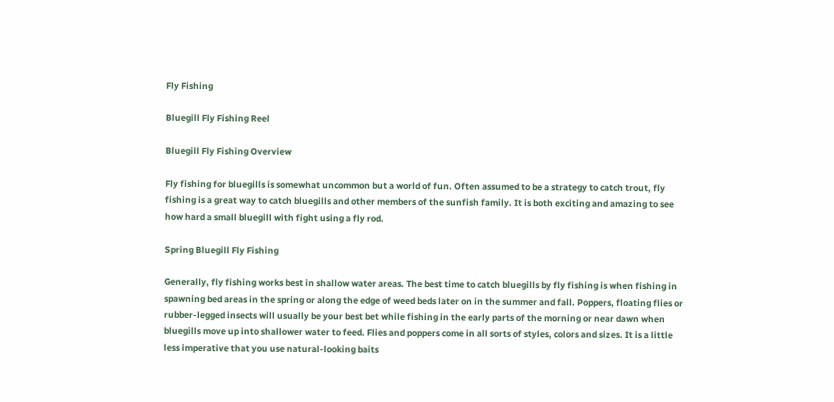Fly Fishing

Bluegill Fly Fishing Reel

Bluegill Fly Fishing Overview

Fly fishing for bluegills is somewhat uncommon but a world of fun. Often assumed to be a strategy to catch trout, fly fishing is a great way to catch bluegills and other members of the sunfish family. It is both exciting and amazing to see how hard a small bluegill with fight using a fly rod.

Spring Bluegill Fly Fishing

Generally, fly fishing works best in shallow water areas. The best time to catch bluegills by fly fishing is when fishing in spawning bed areas in the spring or along the edge of weed beds later on in the summer and fall. Poppers, floating flies or rubber-legged insects will usually be your best bet while fishing in the early parts of the morning or near dawn when bluegills move up into shallower water to feed. Flies and poppers come in all sorts of styles, colors and sizes. It is a little less imperative that you use natural-looking baits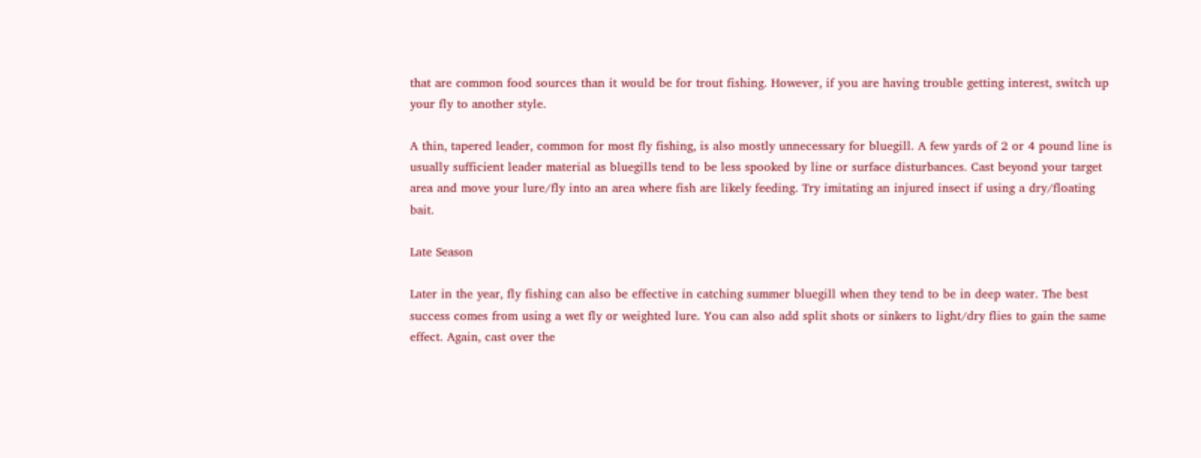that are common food sources than it would be for trout fishing. However, if you are having trouble getting interest, switch up your fly to another style.

A thin, tapered leader, common for most fly fishing, is also mostly unnecessary for bluegill. A few yards of 2 or 4 pound line is usually sufficient leader material as bluegills tend to be less spooked by line or surface disturbances. Cast beyond your target area and move your lure/fly into an area where fish are likely feeding. Try imitating an injured insect if using a dry/floating bait.

Late Season

Later in the year, fly fishing can also be effective in catching summer bluegill when they tend to be in deep water. The best success comes from using a wet fly or weighted lure. You can also add split shots or sinkers to light/dry flies to gain the same effect. Again, cast over the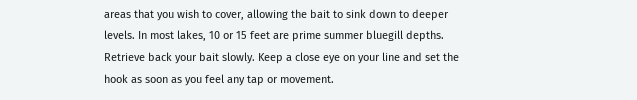areas that you wish to cover, allowing the bait to sink down to deeper levels. In most lakes, 10 or 15 feet are prime summer bluegill depths. Retrieve back your bait slowly. Keep a close eye on your line and set the hook as soon as you feel any tap or movement.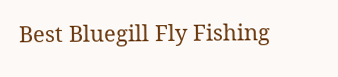Best Bluegill Fly Fishing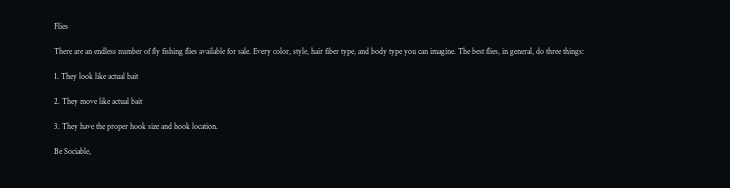Flies

There are an endless number of fly fishing flies available for sale. Every color, style, hair fiber type, and body type you can imagine. The best flies, in general, do three things:

1. They look like actual bait

2. They move like actual bait

3. They have the proper hook size and hook location.

Be Sociable,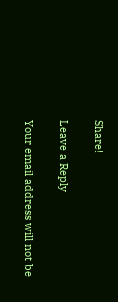Share!

Leave a Reply

Your email address will not be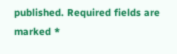published. Required fields are marked *